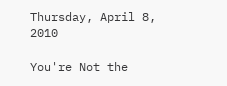Thursday, April 8, 2010

You're Not the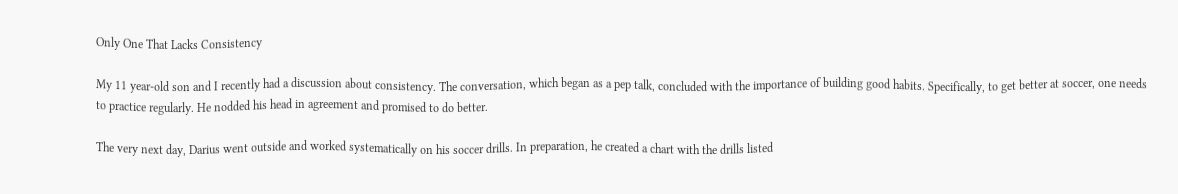Only One That Lacks Consistency

My 11 year-old son and I recently had a discussion about consistency. The conversation, which began as a pep talk, concluded with the importance of building good habits. Specifically, to get better at soccer, one needs to practice regularly. He nodded his head in agreement and promised to do better.

The very next day, Darius went outside and worked systematically on his soccer drills. In preparation, he created a chart with the drills listed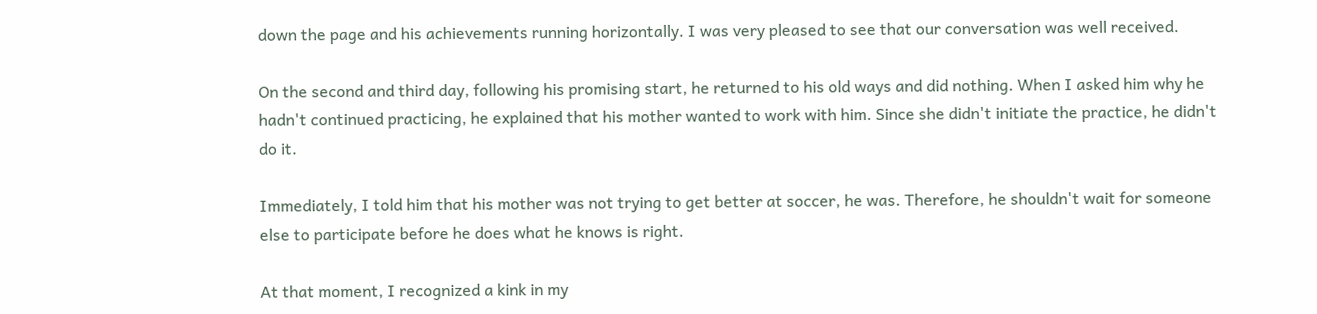down the page and his achievements running horizontally. I was very pleased to see that our conversation was well received.

On the second and third day, following his promising start, he returned to his old ways and did nothing. When I asked him why he hadn't continued practicing, he explained that his mother wanted to work with him. Since she didn't initiate the practice, he didn't do it.

Immediately, I told him that his mother was not trying to get better at soccer, he was. Therefore, he shouldn't wait for someone else to participate before he does what he knows is right.

At that moment, I recognized a kink in my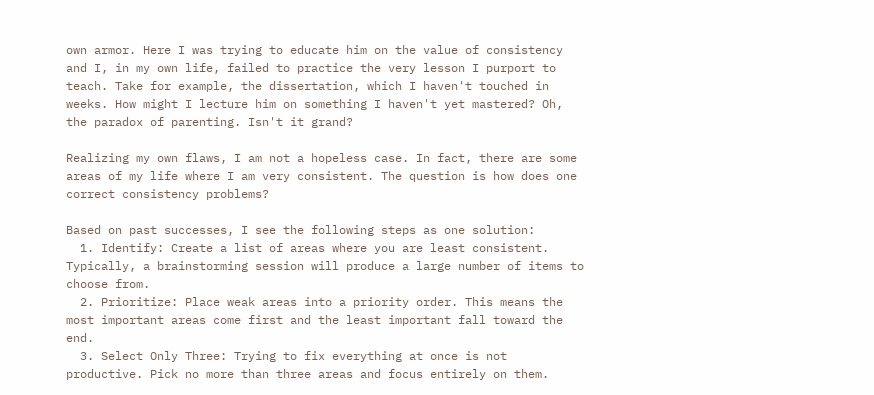own armor. Here I was trying to educate him on the value of consistency and I, in my own life, failed to practice the very lesson I purport to teach. Take for example, the dissertation, which I haven't touched in weeks. How might I lecture him on something I haven't yet mastered? Oh, the paradox of parenting. Isn't it grand?

Realizing my own flaws, I am not a hopeless case. In fact, there are some areas of my life where I am very consistent. The question is how does one correct consistency problems?

Based on past successes, I see the following steps as one solution:
  1. Identify: Create a list of areas where you are least consistent. Typically, a brainstorming session will produce a large number of items to choose from.
  2. Prioritize: Place weak areas into a priority order. This means the most important areas come first and the least important fall toward the end.
  3. Select Only Three: Trying to fix everything at once is not productive. Pick no more than three areas and focus entirely on them.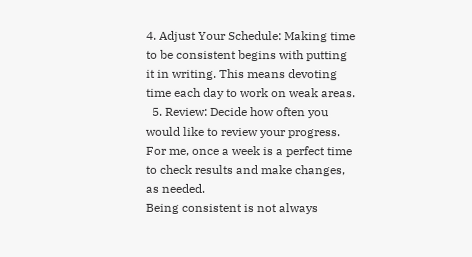4. Adjust Your Schedule: Making time to be consistent begins with putting it in writing. This means devoting time each day to work on weak areas.
  5. Review: Decide how often you would like to review your progress. For me, once a week is a perfect time to check results and make changes, as needed.
Being consistent is not always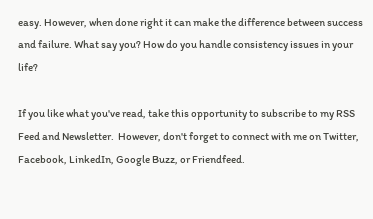easy. However, when done right it can make the difference between success and failure. What say you? How do you handle consistency issues in your life?

If you like what you've read, take this opportunity to subscribe to my RSS Feed and Newsletter.  However, don't forget to connect with me on Twitter, Facebook, LinkedIn, Google Buzz, or Friendfeed.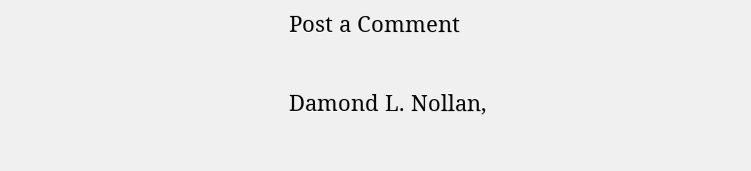Post a Comment

Damond L. Nollan,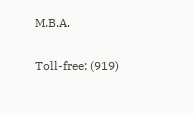M.B.A.

Toll-free: (919)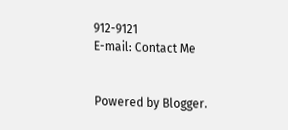912-9121
E-mail: Contact Me


Powered by Blogger.